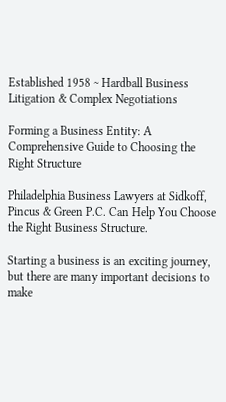Established 1958 ~ Hardball Business Litigation & Complex Negotiations

Forming a Business Entity: A Comprehensive Guide to Choosing the Right Structure

Philadelphia Business Lawyers at Sidkoff, Pincus & Green P.C. Can Help You Choose the Right Business Structure.

Starting a business is an exciting journey, but there are many important decisions to make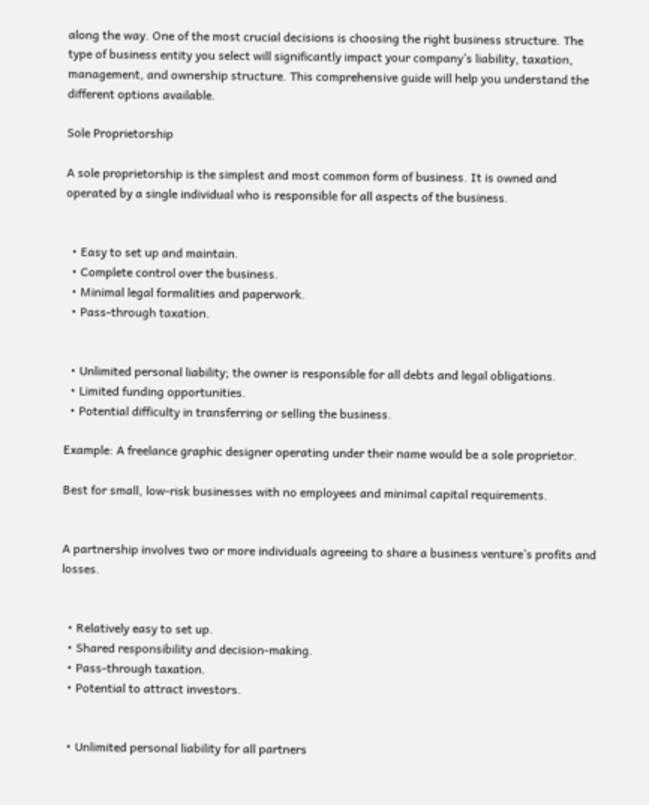along the way. One of the most crucial decisions is choosing the right business structure. The type of business entity you select will significantly impact your company’s liability, taxation, management, and ownership structure. This comprehensive guide will help you understand the different options available.

Sole Proprietorship

A sole proprietorship is the simplest and most common form of business. It is owned and operated by a single individual who is responsible for all aspects of the business.


  • Easy to set up and maintain.
  • Complete control over the business.
  • Minimal legal formalities and paperwork.
  • Pass-through taxation.


  • Unlimited personal liability; the owner is responsible for all debts and legal obligations.
  • Limited funding opportunities.
  • Potential difficulty in transferring or selling the business.

Example: A freelance graphic designer operating under their name would be a sole proprietor.

Best for small, low-risk businesses with no employees and minimal capital requirements.


A partnership involves two or more individuals agreeing to share a business venture’s profits and losses.


  • Relatively easy to set up.
  • Shared responsibility and decision-making.
  • Pass-through taxation.
  • Potential to attract investors.


  • Unlimited personal liability for all partners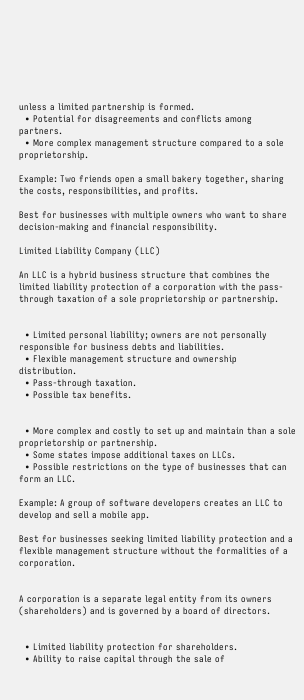unless a limited partnership is formed.
  • Potential for disagreements and conflicts among partners.
  • More complex management structure compared to a sole proprietorship.

Example: Two friends open a small bakery together, sharing the costs, responsibilities, and profits.

Best for businesses with multiple owners who want to share decision-making and financial responsibility.

Limited Liability Company (LLC)

An LLC is a hybrid business structure that combines the limited liability protection of a corporation with the pass-through taxation of a sole proprietorship or partnership.


  • Limited personal liability; owners are not personally responsible for business debts and liabilities.
  • Flexible management structure and ownership distribution.
  • Pass-through taxation.
  • Possible tax benefits.


  • More complex and costly to set up and maintain than a sole proprietorship or partnership.
  • Some states impose additional taxes on LLCs.
  • Possible restrictions on the type of businesses that can form an LLC.

Example: A group of software developers creates an LLC to develop and sell a mobile app.

Best for businesses seeking limited liability protection and a flexible management structure without the formalities of a corporation.


A corporation is a separate legal entity from its owners (shareholders) and is governed by a board of directors.


  • Limited liability protection for shareholders.
  • Ability to raise capital through the sale of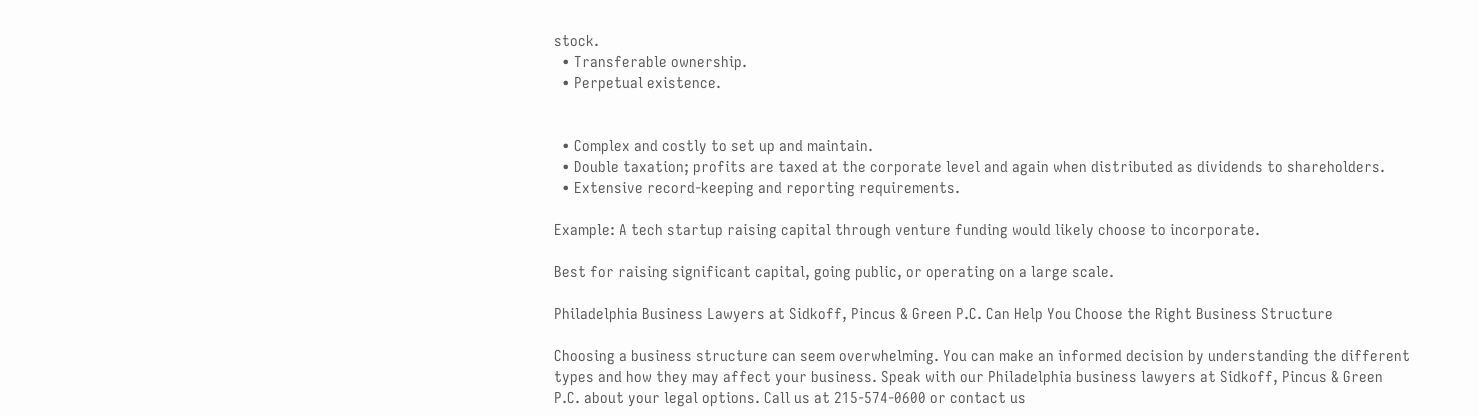stock.
  • Transferable ownership.
  • Perpetual existence.


  • Complex and costly to set up and maintain.
  • Double taxation; profits are taxed at the corporate level and again when distributed as dividends to shareholders.
  • Extensive record-keeping and reporting requirements.

Example: A tech startup raising capital through venture funding would likely choose to incorporate.

Best for raising significant capital, going public, or operating on a large scale.

Philadelphia Business Lawyers at Sidkoff, Pincus & Green P.C. Can Help You Choose the Right Business Structure

Choosing a business structure can seem overwhelming. You can make an informed decision by understanding the different types and how they may affect your business. Speak with our Philadelphia business lawyers at Sidkoff, Pincus & Green P.C. about your legal options. Call us at 215-574-0600 or contact us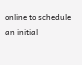online to schedule an initial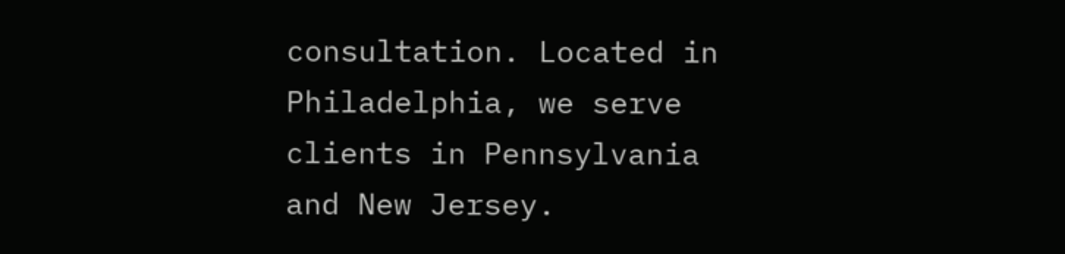consultation. Located in Philadelphia, we serve clients in Pennsylvania and New Jersey.